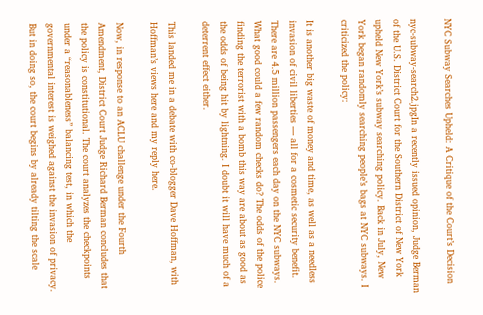NYC Subway Searches Upheld: A Critique of the Court’s Decision

nyc-subway-search2.jpgIn a recently issued opinion, Judge Berman of the U.S. District Court for the Southern District of New York upheld New York’s subway searching policy. Back in July, New York began randomly searching people’s bags at NYC subways. I criticized the policy:

It is another big waste of money and time, as well as a needless invasion of civil liberties — all for a cosmetic security benefit. There are 4.5 million passengers each day on the NYC subways. What good could a few random checks do? The odds of the police finding the terrorist with a bomb this way are about as good as the odds of being hit by lightning. I doubt it will have much of a deterrent effect either.

This landed me in a debate with co-blogger Dave Hoffman, with Hoffman’s views here and my reply here.

Now, in response to an ACLU challenge under the Fourth Amendment, District Court Judge Richard Berman concludes that the policy is constitutional. The court analyzes the checkpoints under a “reasonableness” balancing test, in which the governmental interest is weighed against the invasion of privacy. But in doing so, the court begins by already tilting the scale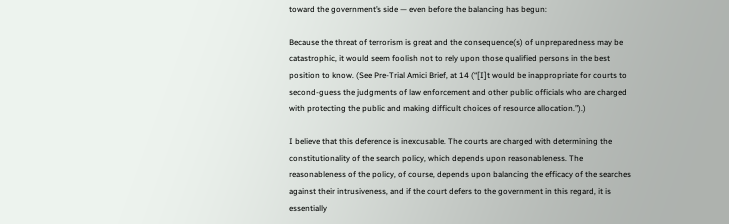toward the government’s side — even before the balancing has begun:

Because the threat of terrorism is great and the consequence(s) of unpreparedness may be catastrophic, it would seem foolish not to rely upon those qualified persons in the best position to know. (See Pre-Trial Amici Brief, at 14 (“[I]t would be inappropriate for courts to second-guess the judgments of law enforcement and other public officials who are charged with protecting the public and making difficult choices of resource allocation.”).)

I believe that this deference is inexcusable. The courts are charged with determining the constitutionality of the search policy, which depends upon reasonableness. The reasonableness of the policy, of course, depends upon balancing the efficacy of the searches against their intrusiveness, and if the court defers to the government in this regard, it is essentially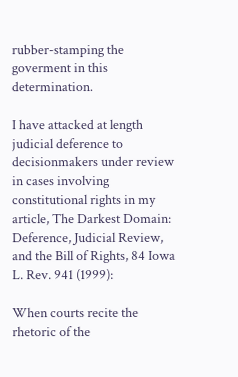rubber-stamping the goverment in this determination.

I have attacked at length judicial deference to decisionmakers under review in cases involving constitutional rights in my article, The Darkest Domain: Deference, Judicial Review, and the Bill of Rights, 84 Iowa L. Rev. 941 (1999):

When courts recite the rhetoric of the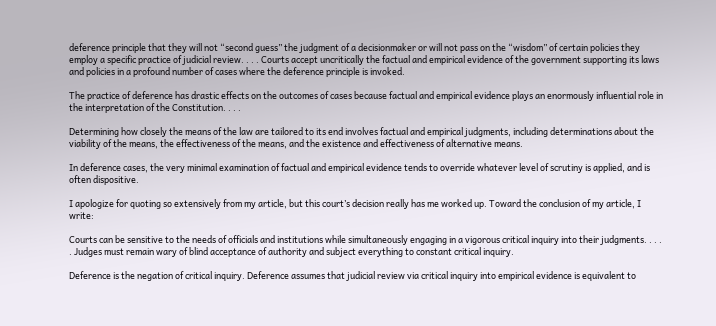deference principle that they will not “second guess” the judgment of a decisionmaker or will not pass on the “wisdom” of certain policies they employ a specific practice of judicial review. . . . Courts accept uncritically the factual and empirical evidence of the government supporting its laws and policies in a profound number of cases where the deference principle is invoked.

The practice of deference has drastic effects on the outcomes of cases because factual and empirical evidence plays an enormously influential role in the interpretation of the Constitution. . . .

Determining how closely the means of the law are tailored to its end involves factual and empirical judgments, including determinations about the viability of the means, the effectiveness of the means, and the existence and effectiveness of alternative means.

In deference cases, the very minimal examination of factual and empirical evidence tends to override whatever level of scrutiny is applied, and is often dispositive.

I apologize for quoting so extensively from my article, but this court’s decision really has me worked up. Toward the conclusion of my article, I write:

Courts can be sensitive to the needs of officials and institutions while simultaneously engaging in a vigorous critical inquiry into their judgments. . . . . Judges must remain wary of blind acceptance of authority and subject everything to constant critical inquiry.

Deference is the negation of critical inquiry. Deference assumes that judicial review via critical inquiry into empirical evidence is equivalent to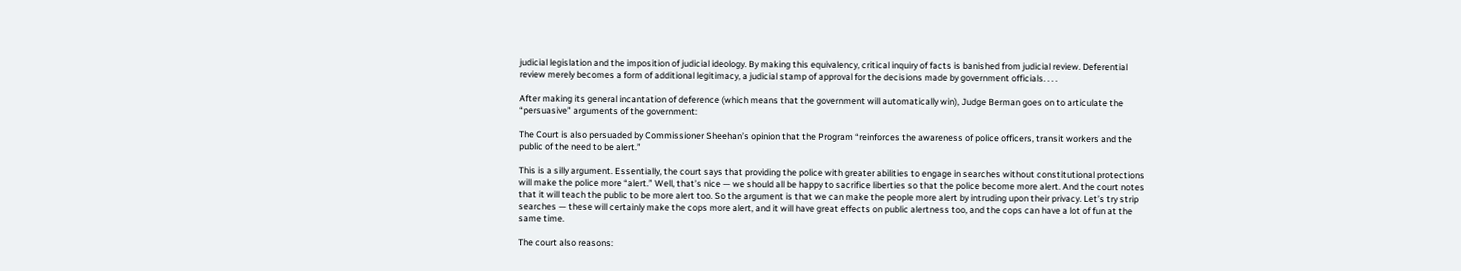judicial legislation and the imposition of judicial ideology. By making this equivalency, critical inquiry of facts is banished from judicial review. Deferential review merely becomes a form of additional legitimacy, a judicial stamp of approval for the decisions made by government officials. . . .

After making its general incantation of deference (which means that the government will automatically win), Judge Berman goes on to articulate the “persuasive” arguments of the government:

The Court is also persuaded by Commissioner Sheehan’s opinion that the Program “reinforces the awareness of police officers, transit workers and the public of the need to be alert.”

This is a silly argument. Essentially, the court says that providing the police with greater abilities to engage in searches without constitutional protections will make the police more “alert.” Well, that’s nice — we should all be happy to sacrifice liberties so that the police become more alert. And the court notes that it will teach the public to be more alert too. So the argument is that we can make the people more alert by intruding upon their privacy. Let’s try strip searches — these will certainly make the cops more alert, and it will have great effects on public alertness too, and the cops can have a lot of fun at the same time.

The court also reasons: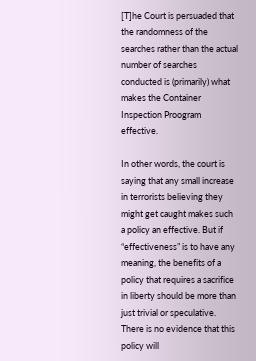[T]he Court is persuaded that the randomness of the searches rather than the actual number of searches conducted is (primarily) what makes the Container Inspection Proogram effective.

In other words, the court is saying that any small increase in terrorists believing they might get caught makes such a policy an effective. But if “effectiveness” is to have any meaning, the benefits of a policy that requires a sacrifice in liberty should be more than just trivial or speculative. There is no evidence that this policy will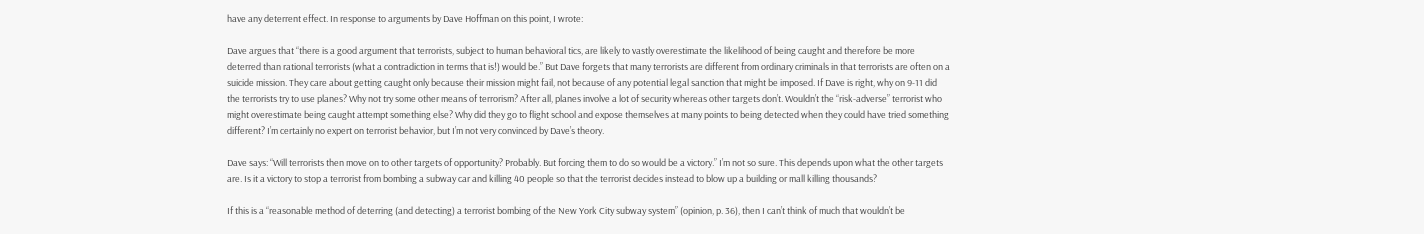have any deterrent effect. In response to arguments by Dave Hoffman on this point, I wrote:

Dave argues that “there is a good argument that terrorists, subject to human behavioral tics, are likely to vastly overestimate the likelihood of being caught and therefore be more deterred than rational terrorists (what a contradiction in terms that is!) would be.” But Dave forgets that many terrorists are different from ordinary criminals in that terrorists are often on a suicide mission. They care about getting caught only because their mission might fail, not because of any potential legal sanction that might be imposed. If Dave is right, why on 9-11 did the terrorists try to use planes? Why not try some other means of terrorism? After all, planes involve a lot of security whereas other targets don’t. Wouldn’t the “risk-adverse” terrorist who might overestimate being caught attempt something else? Why did they go to flight school and expose themselves at many points to being detected when they could have tried something different? I’m certainly no expert on terrorist behavior, but I’m not very convinced by Dave’s theory.

Dave says: “Will terrorists then move on to other targets of opportunity? Probably. But forcing them to do so would be a victory.” I’m not so sure. This depends upon what the other targets are. Is it a victory to stop a terrorist from bombing a subway car and killing 40 people so that the terrorist decides instead to blow up a building or mall killing thousands?

If this is a “reasonable method of deterring (and detecting) a terrorist bombing of the New York City subway system” (opinion, p. 36), then I can’t think of much that wouldn’t be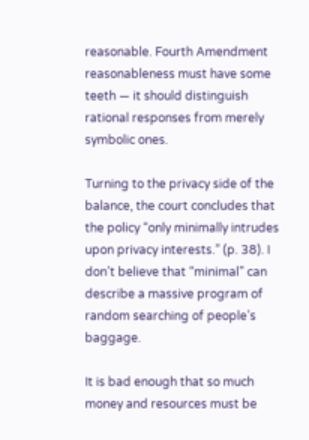reasonable. Fourth Amendment reasonableness must have some teeth — it should distinguish rational responses from merely symbolic ones.

Turning to the privacy side of the balance, the court concludes that the policy “only minimally intrudes upon privacy interests.” (p. 38). I don’t believe that “minimal” can describe a massive program of random searching of people’s baggage.

It is bad enough that so much money and resources must be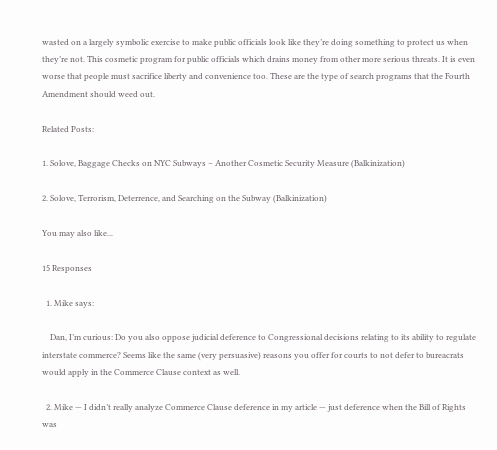wasted on a largely symbolic exercise to make public officials look like they’re doing something to protect us when they’re not. This cosmetic program for public officials which drains money from other more serious threats. It is even worse that people must sacrifice liberty and convenience too. These are the type of search programs that the Fourth Amendment should weed out.

Related Posts:

1. Solove, Baggage Checks on NYC Subways – Another Cosmetic Security Measure (Balkinization)

2. Solove, Terrorism, Deterrence, and Searching on the Subway (Balkinization)

You may also like...

15 Responses

  1. Mike says:

    Dan, I’m curious: Do you also oppose judicial deference to Congressional decisions relating to its ability to regulate interstate commerce? Seems like the same (very persuasive) reasons you offer for courts to not defer to bureacrats would apply in the Commerce Clause context as well.

  2. Mike — I didn’t really analyze Commerce Clause deference in my article — just deference when the Bill of Rights was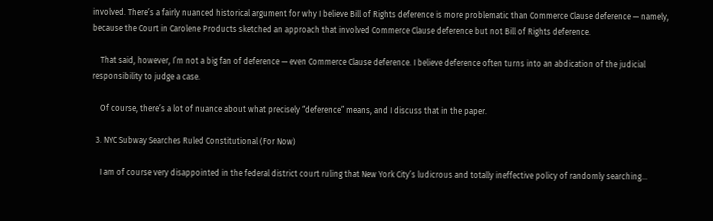involved. There’s a fairly nuanced historical argument for why I believe Bill of Rights deference is more problematic than Commerce Clause deference — namely, because the Court in Carolene Products sketched an approach that involved Commerce Clause deference but not Bill of Rights deference.

    That said, however, I’m not a big fan of deference — even Commerce Clause deference. I believe deference often turns into an abdication of the judicial responsibility to judge a case.

    Of course, there’s a lot of nuance about what precisely “deference” means, and I discuss that in the paper.

  3. NYC Subway Searches Ruled Constitutional (For Now)

    I am of course very disappointed in the federal district court ruling that New York City’s ludicrous and totally ineffective policy of randomly searching…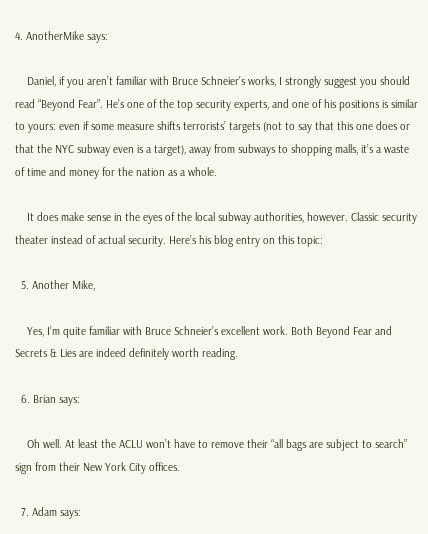4. AnotherMike says:

    Daniel, if you aren’t familiar with Bruce Schneier’s works, I strongly suggest you should read “Beyond Fear”. He’s one of the top security experts, and one of his positions is similar to yours: even if some measure shifts terrorists’ targets (not to say that this one does or that the NYC subway even is a target), away from subways to shopping malls, it’s a waste of time and money for the nation as a whole.

    It does make sense in the eyes of the local subway authorities, however. Classic security theater instead of actual security. Here’s his blog entry on this topic:

  5. Another Mike,

    Yes, I’m quite familiar with Bruce Schneier’s excellent work. Both Beyond Fear and Secrets & Lies are indeed definitely worth reading.

  6. Brian says:

    Oh well. At least the ACLU won’t have to remove their “all bags are subject to search” sign from their New York City offices.

  7. Adam says: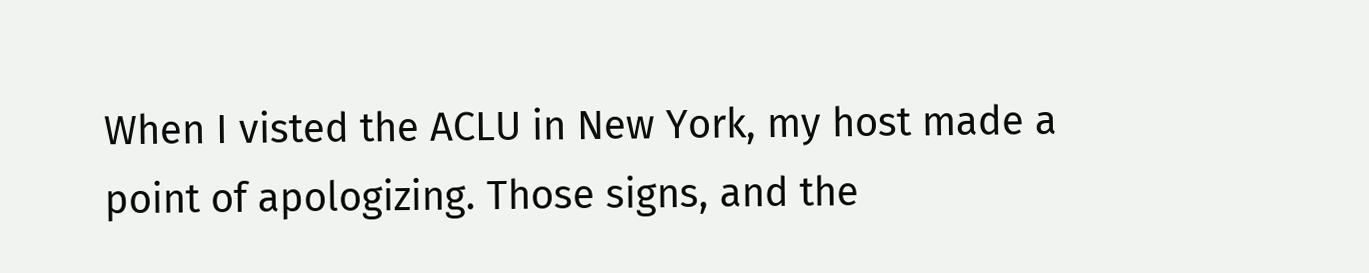When I visted the ACLU in New York, my host made a point of apologizing. Those signs, and the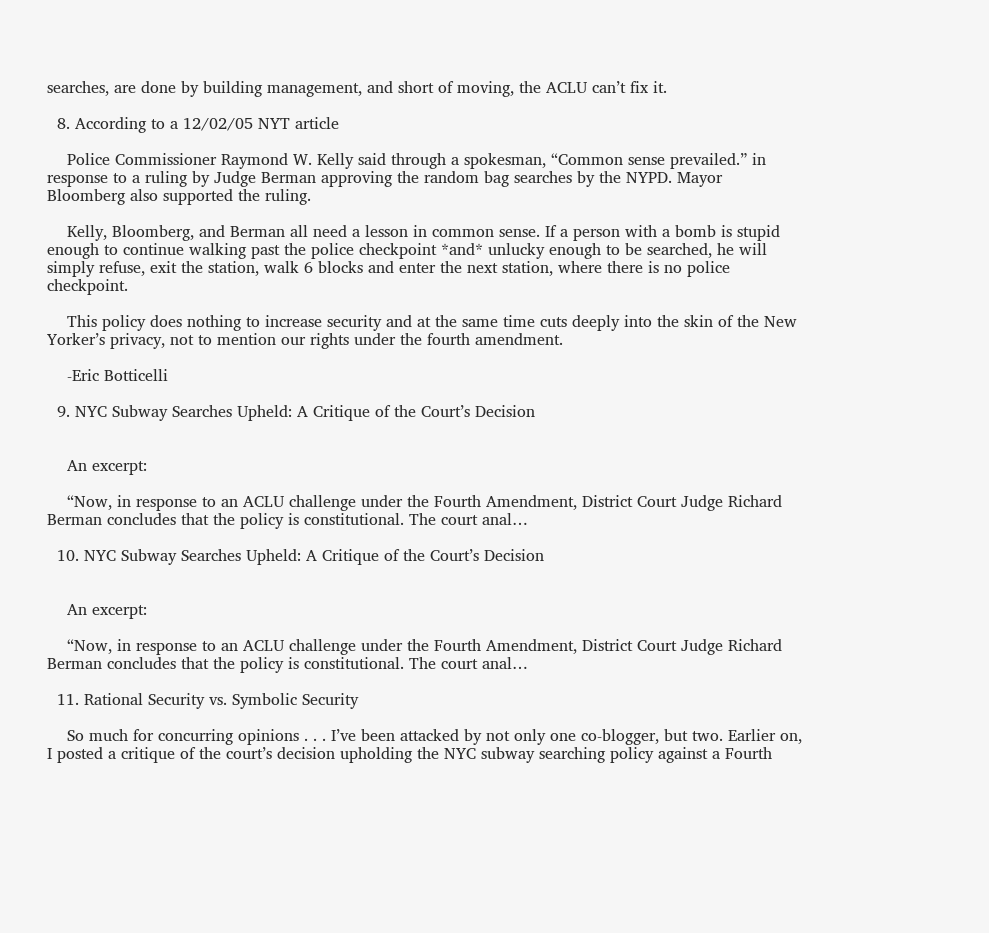searches, are done by building management, and short of moving, the ACLU can’t fix it.

  8. According to a 12/02/05 NYT article

    Police Commissioner Raymond W. Kelly said through a spokesman, “Common sense prevailed.” in response to a ruling by Judge Berman approving the random bag searches by the NYPD. Mayor Bloomberg also supported the ruling.

    Kelly, Bloomberg, and Berman all need a lesson in common sense. If a person with a bomb is stupid enough to continue walking past the police checkpoint *and* unlucky enough to be searched, he will simply refuse, exit the station, walk 6 blocks and enter the next station, where there is no police checkpoint.

    This policy does nothing to increase security and at the same time cuts deeply into the skin of the New Yorker’s privacy, not to mention our rights under the fourth amendment.

    -Eric Botticelli

  9. NYC Subway Searches Upheld: A Critique of the Court’s Decision


    An excerpt:

    “Now, in response to an ACLU challenge under the Fourth Amendment, District Court Judge Richard Berman concludes that the policy is constitutional. The court anal…

  10. NYC Subway Searches Upheld: A Critique of the Court’s Decision


    An excerpt:

    “Now, in response to an ACLU challenge under the Fourth Amendment, District Court Judge Richard Berman concludes that the policy is constitutional. The court anal…

  11. Rational Security vs. Symbolic Security

    So much for concurring opinions . . . I’ve been attacked by not only one co-blogger, but two. Earlier on, I posted a critique of the court’s decision upholding the NYC subway searching policy against a Fourth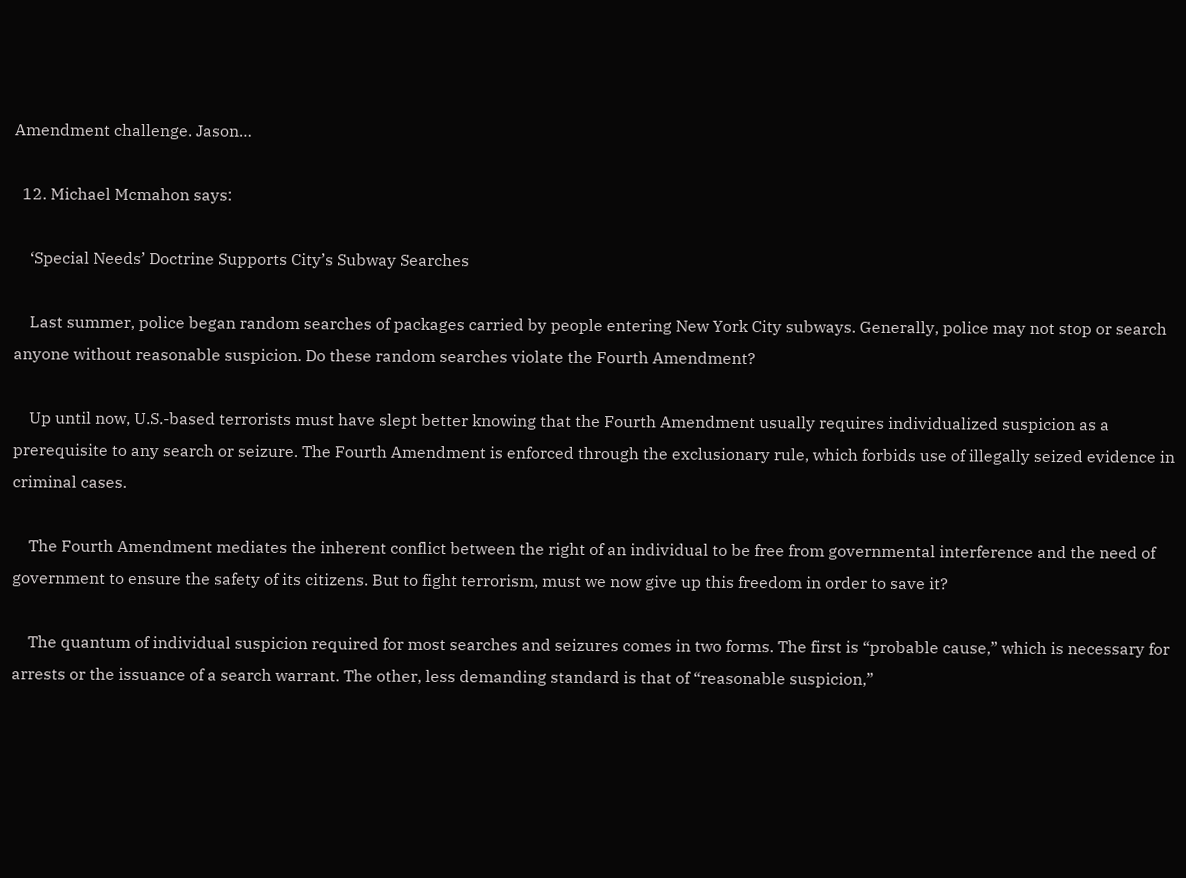Amendment challenge. Jason…

  12. Michael Mcmahon says:

    ‘Special Needs’ Doctrine Supports City’s Subway Searches

    Last summer, police began random searches of packages carried by people entering New York City subways. Generally, police may not stop or search anyone without reasonable suspicion. Do these random searches violate the Fourth Amendment?

    Up until now, U.S.-based terrorists must have slept better knowing that the Fourth Amendment usually requires individualized suspicion as a prerequisite to any search or seizure. The Fourth Amendment is enforced through the exclusionary rule, which forbids use of illegally seized evidence in criminal cases.

    The Fourth Amendment mediates the inherent conflict between the right of an individual to be free from governmental interference and the need of government to ensure the safety of its citizens. But to fight terrorism, must we now give up this freedom in order to save it?

    The quantum of individual suspicion required for most searches and seizures comes in two forms. The first is “probable cause,” which is necessary for arrests or the issuance of a search warrant. The other, less demanding standard is that of “reasonable suspicion,”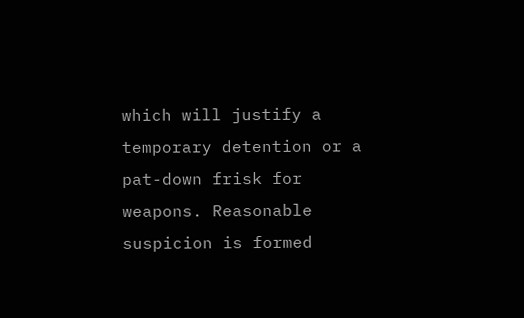which will justify a temporary detention or a pat-down frisk for weapons. Reasonable suspicion is formed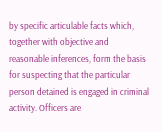by specific articulable facts which, together with objective and reasonable inferences, form the basis for suspecting that the particular person detained is engaged in criminal activity. Officers are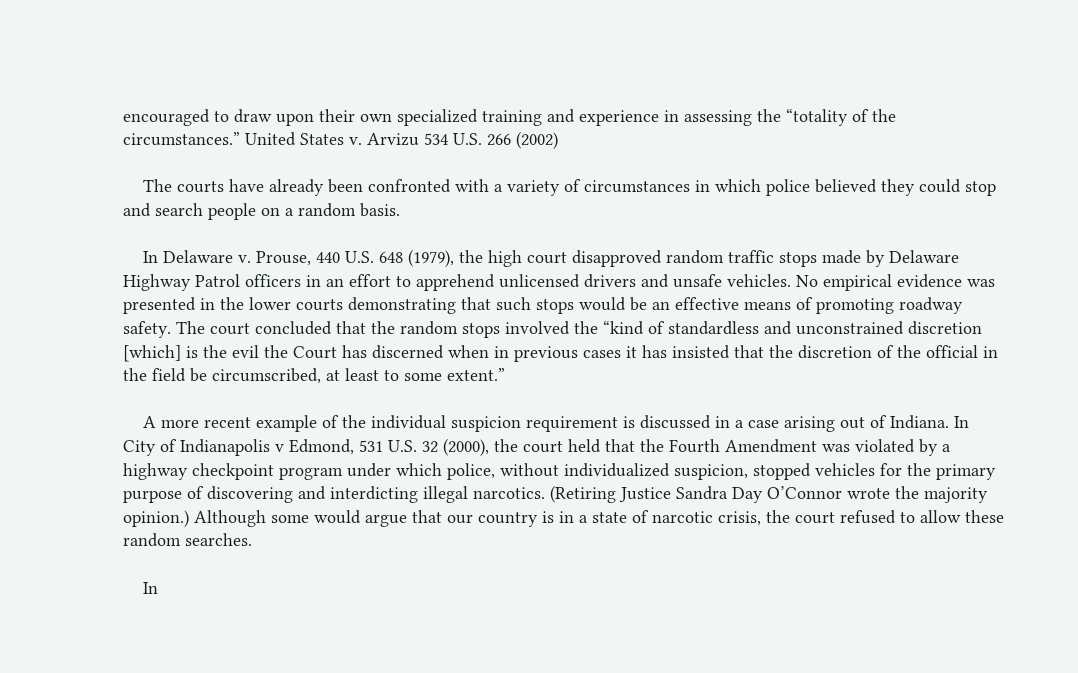encouraged to draw upon their own specialized training and experience in assessing the “totality of the circumstances.” United States v. Arvizu 534 U.S. 266 (2002)

    The courts have already been confronted with a variety of circumstances in which police believed they could stop and search people on a random basis.

    In Delaware v. Prouse, 440 U.S. 648 (1979), the high court disapproved random traffic stops made by Delaware Highway Patrol officers in an effort to apprehend unlicensed drivers and unsafe vehicles. No empirical evidence was presented in the lower courts demonstrating that such stops would be an effective means of promoting roadway safety. The court concluded that the random stops involved the “kind of standardless and unconstrained discretion [which] is the evil the Court has discerned when in previous cases it has insisted that the discretion of the official in the field be circumscribed, at least to some extent.”

    A more recent example of the individual suspicion requirement is discussed in a case arising out of Indiana. In City of Indianapolis v Edmond, 531 U.S. 32 (2000), the court held that the Fourth Amendment was violated by a highway checkpoint program under which police, without individualized suspicion, stopped vehicles for the primary purpose of discovering and interdicting illegal narcotics. (Retiring Justice Sandra Day O’Connor wrote the majority opinion.) Although some would argue that our country is in a state of narcotic crisis, the court refused to allow these random searches.

    In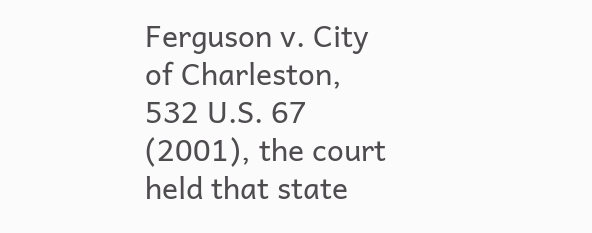Ferguson v. City of Charleston, 532 U.S. 67 (2001), the court held that state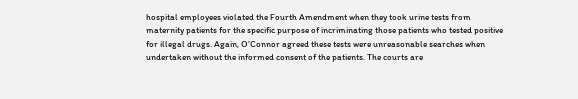hospital employees violated the Fourth Amendment when they took urine tests from maternity patients for the specific purpose of incriminating those patients who tested positive for illegal drugs. Again, O’Connor agreed these tests were unreasonable searches when undertaken without the informed consent of the patients. The courts are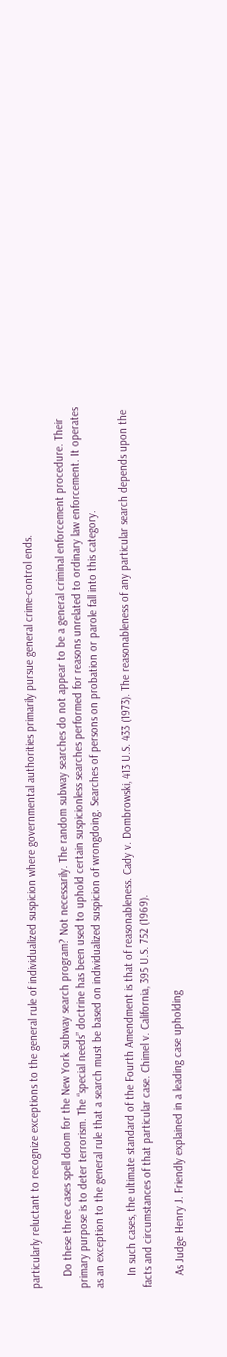particularly reluctant to recognize exceptions to the general rule of individualized suspicion where governmental authorities primarily pursue general crime-control ends.

    Do these three cases spell doom for the New York subway search program? Not necessarily. The random subway searches do not appear to be a general criminal enforcement procedure. Their primary purpose is to deter terrorism. The “special needs” doctrine has been used to uphold certain suspicionless searches performed for reasons unrelated to ordinary law enforcement. It operates as an exception to the general rule that a search must be based on individualized suspicion of wrongdoing. Searches of persons on probation or parole fall into this category.

    In such cases, the ultimate standard of the Fourth Amendment is that of reasonableness. Cady v. Dombrowski, 413 U.S. 433 (1973). The reasonableness of any particular search depends upon the facts and circumstances of that particular case. Chimel v. California, 395 U.S. 752 (1969).

    As Judge Henry J. Friendly explained in a leading case upholding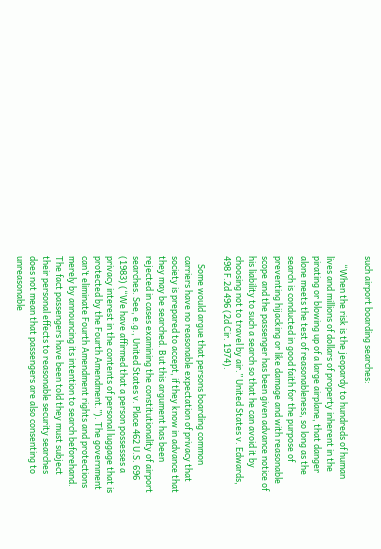such airport boarding searches:

    “When the risk is the jeopardy to hundreds of human lives and millions of dollars of property inherent in the pirating or blowing up of a large airplane, that danger alone meets the test of reasonableness, so long as the search is conducted in good faith for the purpose of preventing hijacking or like damage and with reasonable scope and the passenger has been given advance notice of his liability to such a search so that he can avoid it by choosing not to travel by air.” United States v. Edwards, 498 F.2d 496 (2d Cir. 1974).

    Some would argue that persons boarding common carriers have no reasonable expectation of privacy that society is prepared to accept, if they know in advance that they may be searched. But this argument has been rejected in cases examining the constitutionality of airport searches. See, e.g., United States v. Place 462 U.S. 696 (1983) (“We have affirmed that a person possesses a privacy interest in the contents of personal luggage that is protected by the Fourth Amendment.”). The government can’t eliminate Fourth Amendment rights and protections merely by announcing its intention to search beforehand. The fact passengers have been told they must subject their personal effects to reasonable security searches does not mean that passengers are also consenting to unreasonable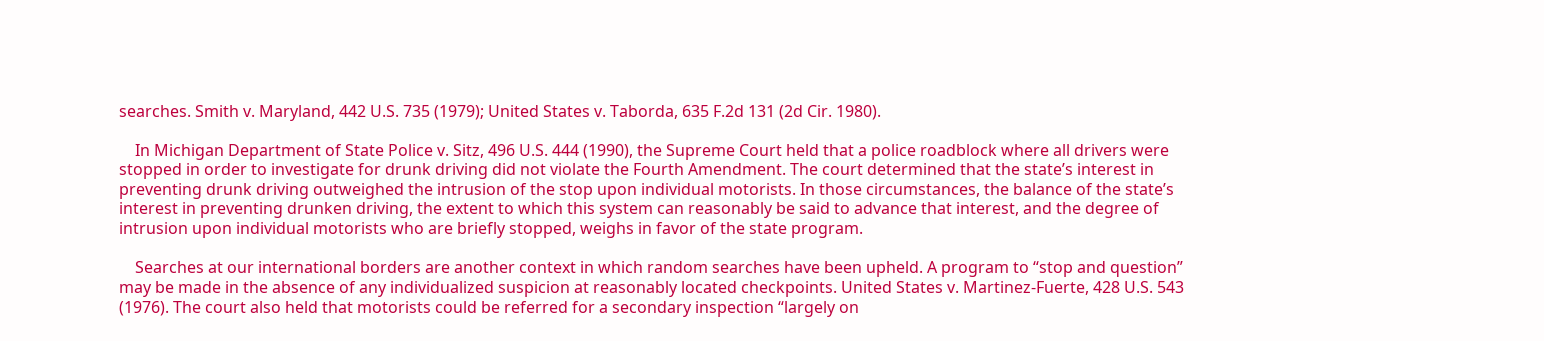searches. Smith v. Maryland, 442 U.S. 735 (1979); United States v. Taborda, 635 F.2d 131 (2d Cir. 1980).

    In Michigan Department of State Police v. Sitz, 496 U.S. 444 (1990), the Supreme Court held that a police roadblock where all drivers were stopped in order to investigate for drunk driving did not violate the Fourth Amendment. The court determined that the state’s interest in preventing drunk driving outweighed the intrusion of the stop upon individual motorists. In those circumstances, the balance of the state’s interest in preventing drunken driving, the extent to which this system can reasonably be said to advance that interest, and the degree of intrusion upon individual motorists who are briefly stopped, weighs in favor of the state program.

    Searches at our international borders are another context in which random searches have been upheld. A program to “stop and question” may be made in the absence of any individualized suspicion at reasonably located checkpoints. United States v. Martinez-Fuerte, 428 U.S. 543 (1976). The court also held that motorists could be referred for a secondary inspection “largely on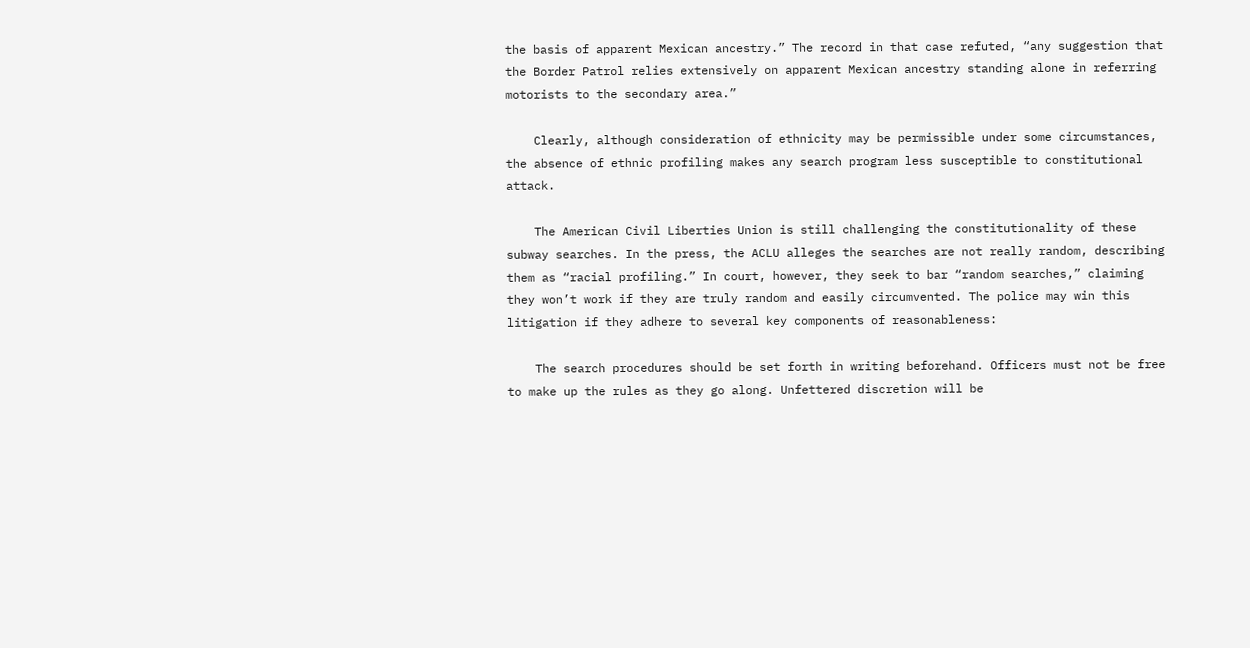the basis of apparent Mexican ancestry.” The record in that case refuted, “any suggestion that the Border Patrol relies extensively on apparent Mexican ancestry standing alone in referring motorists to the secondary area.”

    Clearly, although consideration of ethnicity may be permissible under some circumstances, the absence of ethnic profiling makes any search program less susceptible to constitutional attack.

    The American Civil Liberties Union is still challenging the constitutionality of these subway searches. In the press, the ACLU alleges the searches are not really random, describing them as “racial profiling.” In court, however, they seek to bar “random searches,” claiming they won’t work if they are truly random and easily circumvented. The police may win this litigation if they adhere to several key components of reasonableness:

    The search procedures should be set forth in writing beforehand. Officers must not be free to make up the rules as they go along. Unfettered discretion will be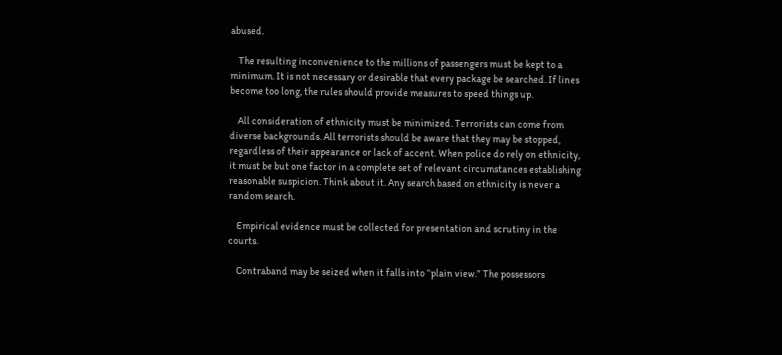abused.

    The resulting inconvenience to the millions of passengers must be kept to a minimum. It is not necessary or desirable that every package be searched. If lines become too long, the rules should provide measures to speed things up.

    All consideration of ethnicity must be minimized. Terrorists can come from diverse backgrounds. All terrorists should be aware that they may be stopped, regardless of their appearance or lack of accent. When police do rely on ethnicity, it must be but one factor in a complete set of relevant circumstances establishing reasonable suspicion. Think about it. Any search based on ethnicity is never a random search.

    Empirical evidence must be collected for presentation and scrutiny in the courts.

    Contraband may be seized when it falls into “plain view.” The possessors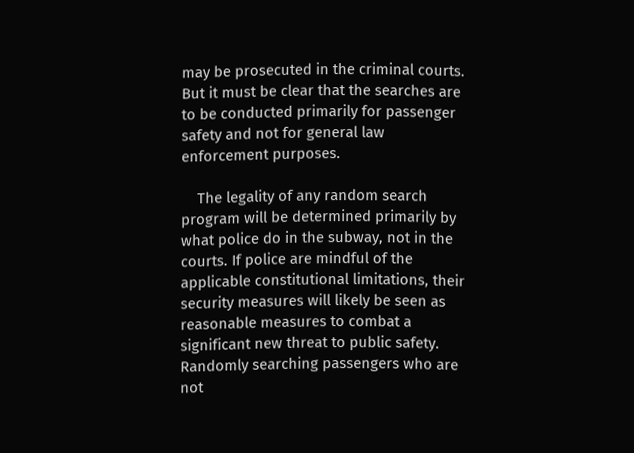may be prosecuted in the criminal courts. But it must be clear that the searches are to be conducted primarily for passenger safety and not for general law enforcement purposes.

    The legality of any random search program will be determined primarily by what police do in the subway, not in the courts. If police are mindful of the applicable constitutional limitations, their security measures will likely be seen as reasonable measures to combat a significant new threat to public safety. Randomly searching passengers who are not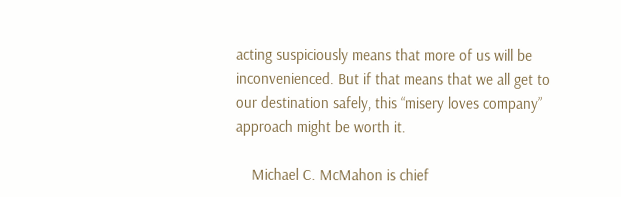acting suspiciously means that more of us will be inconvenienced. But if that means that we all get to our destination safely, this “misery loves company” approach might be worth it.

    Michael C. McMahon is chief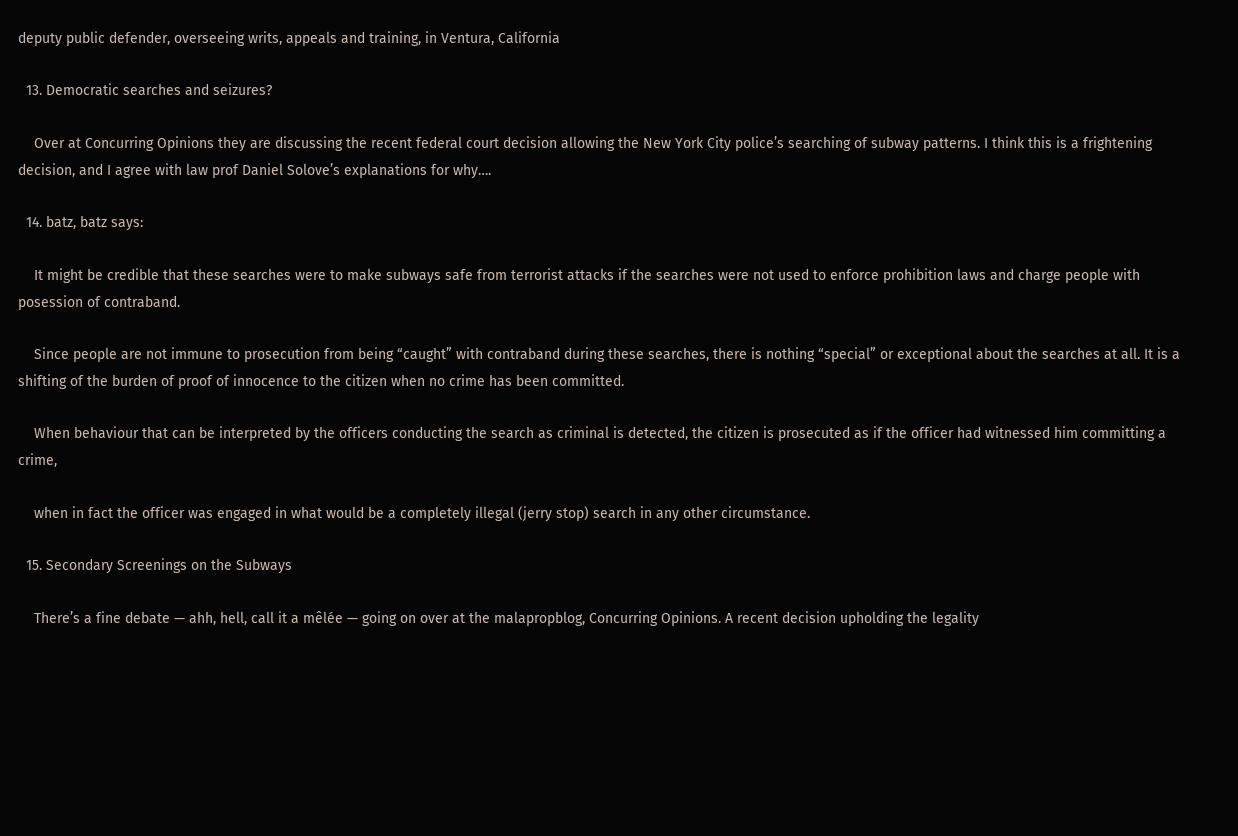deputy public defender, overseeing writs, appeals and training, in Ventura, California

  13. Democratic searches and seizures?

    Over at Concurring Opinions they are discussing the recent federal court decision allowing the New York City police’s searching of subway patterns. I think this is a frightening decision, and I agree with law prof Daniel Solove’s explanations for why….

  14. batz, batz says:

    It might be credible that these searches were to make subways safe from terrorist attacks if the searches were not used to enforce prohibition laws and charge people with posession of contraband.

    Since people are not immune to prosecution from being “caught” with contraband during these searches, there is nothing “special” or exceptional about the searches at all. It is a shifting of the burden of proof of innocence to the citizen when no crime has been committed.

    When behaviour that can be interpreted by the officers conducting the search as criminal is detected, the citizen is prosecuted as if the officer had witnessed him committing a crime,

    when in fact the officer was engaged in what would be a completely illegal (jerry stop) search in any other circumstance.

  15. Secondary Screenings on the Subways

    There’s a fine debate — ahh, hell, call it a mêlée — going on over at the malapropblog, Concurring Opinions. A recent decision upholding the legality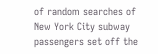of random searches of New York City subway passengers set off the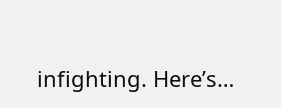infighting. Here’s…